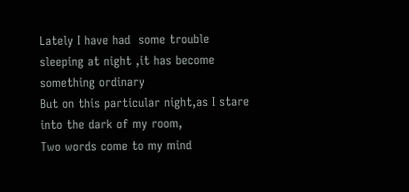Lately I have had  some trouble sleeping at night ,it has become something ordinary
But on this particular night,as I stare into the dark of my room,
Two words come to my mind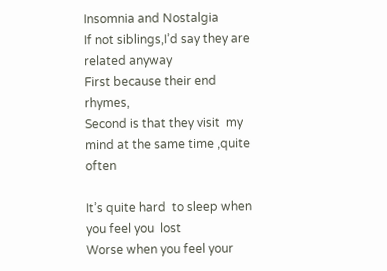Insomnia and Nostalgia
If not siblings,I’d say they are related anyway
First because their end rhymes,
Second is that they visit  my mind at the same time ,quite often

It’s quite hard  to sleep when you feel you  lost
Worse when you feel your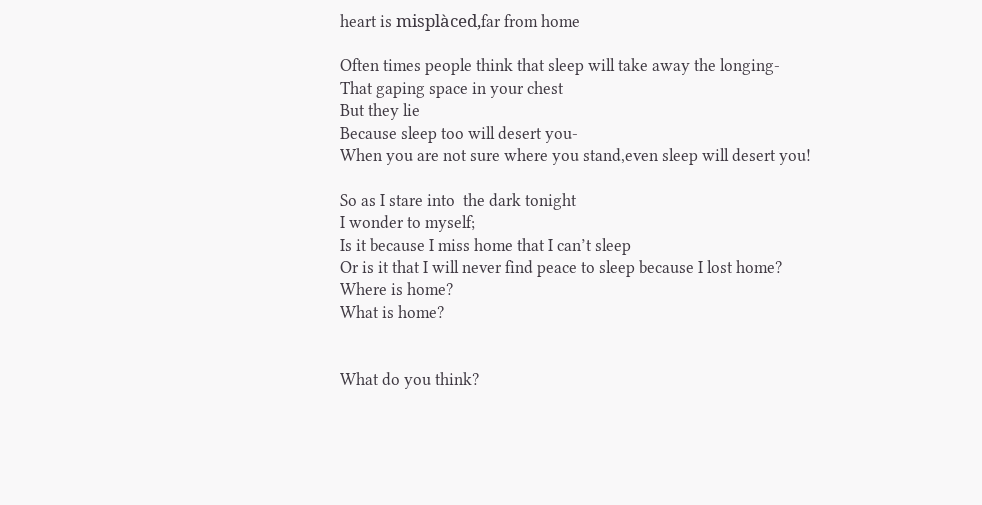heart is misplàced,far from home

Often times people think that sleep will take away the longing-
That gaping space in your chest
But they lie
Because sleep too will desert you-
When you are not sure where you stand,even sleep will desert you!

So as I stare into  the dark tonight
I wonder to myself;
Is it because I miss home that I can’t sleep
Or is it that I will never find peace to sleep because I lost home?
Where is home?
What is home?


What do you think?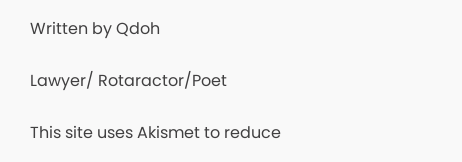Written by Qdoh

Lawyer/ Rotaractor/Poet

This site uses Akismet to reduce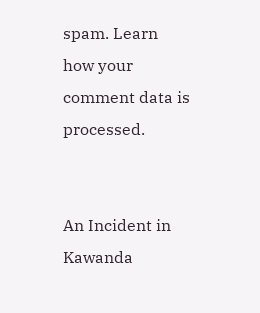spam. Learn how your comment data is processed.


An Incident in Kawanda